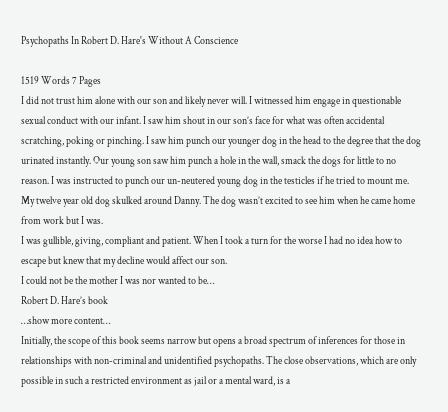Psychopaths In Robert D. Hare's Without A Conscience

1519 Words 7 Pages
I did not trust him alone with our son and likely never will. I witnessed him engage in questionable sexual conduct with our infant. I saw him shout in our son’s face for what was often accidental scratching, poking or pinching. I saw him punch our younger dog in the head to the degree that the dog urinated instantly. Our young son saw him punch a hole in the wall, smack the dogs for little to no reason. I was instructed to punch our un-neutered young dog in the testicles if he tried to mount me. My twelve year old dog skulked around Danny. The dog wasn’t excited to see him when he came home from work but I was.
I was gullible, giving, compliant and patient. When I took a turn for the worse I had no idea how to escape but knew that my decline would affect our son.
I could not be the mother I was nor wanted to be…
Robert D. Hare’s book
…show more content…
Initially, the scope of this book seems narrow but opens a broad spectrum of inferences for those in relationships with non-criminal and unidentified psychopaths. The close observations, which are only possible in such a restricted environment as jail or a mental ward, is a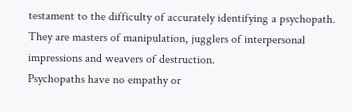testament to the difficulty of accurately identifying a psychopath. They are masters of manipulation, jugglers of interpersonal impressions and weavers of destruction.
Psychopaths have no empathy or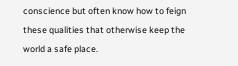conscience but often know how to feign these qualities that otherwise keep the world a safe place.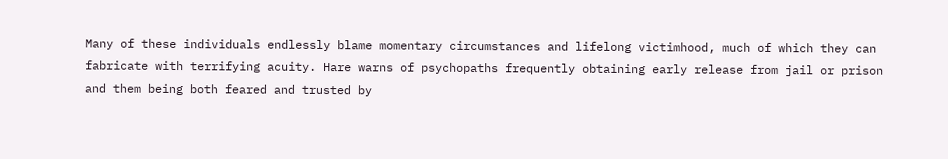Many of these individuals endlessly blame momentary circumstances and lifelong victimhood, much of which they can fabricate with terrifying acuity. Hare warns of psychopaths frequently obtaining early release from jail or prison and them being both feared and trusted by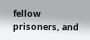fellow prisoners, and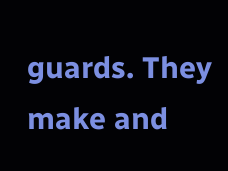guards. They make and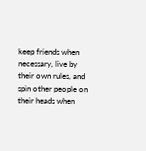keep friends when necessary, live by their own rules, and spin other people on their heads when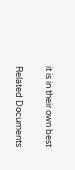it is in their own best

Related Documents